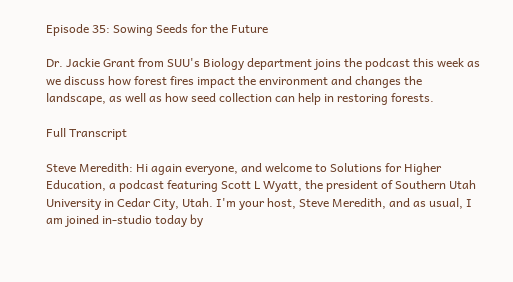Episode 35: Sowing Seeds for the Future

Dr. Jackie Grant from SUU's Biology department joins the podcast this week as we discuss how forest fires impact the environment and changes the landscape, as well as how seed collection can help in restoring forests.

Full Transcript

Steve Meredith: Hi again everyone, and welcome to Solutions for Higher Education, a podcast featuring Scott L Wyatt, the president of Southern Utah University in Cedar City, Utah. I'm your host, Steve Meredith, and as usual, I am joined in-studio today by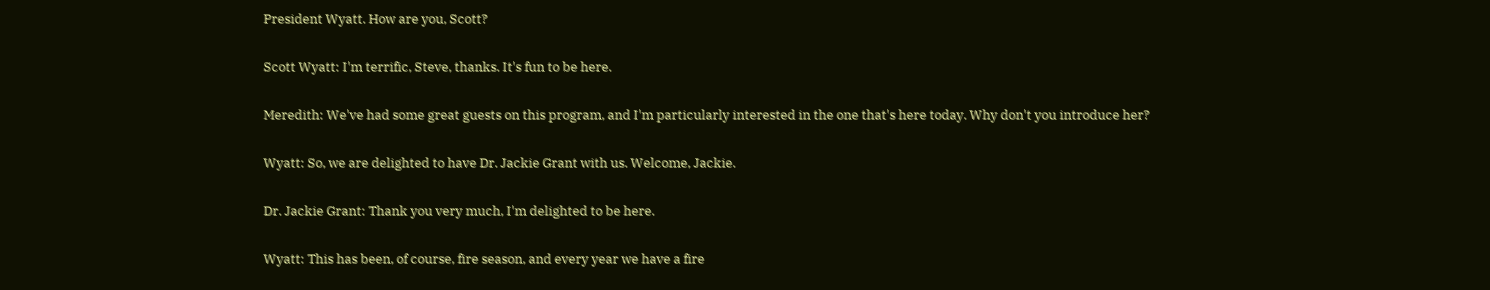President Wyatt. How are you, Scott?

Scott Wyatt: I'm terrific, Steve, thanks. It's fun to be here.

Meredith: We've had some great guests on this program, and I'm particularly interested in the one that's here today. Why don't you introduce her?

Wyatt: So, we are delighted to have Dr. Jackie Grant with us. Welcome, Jackie.

Dr. Jackie Grant: Thank you very much, I'm delighted to be here.

Wyatt: This has been, of course, fire season, and every year we have a fire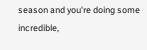season and you're doing some incredible,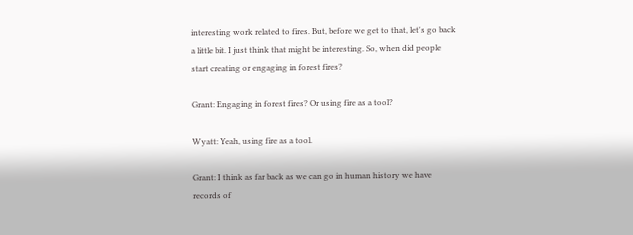interesting work related to fires. But, before we get to that, let's go back a little bit. I just think that might be interesting. So, when did people start creating or engaging in forest fires?

Grant: Engaging in forest fires? Or using fire as a tool?

Wyatt: Yeah, using fire as a tool.

Grant: I think as far back as we can go in human history we have records of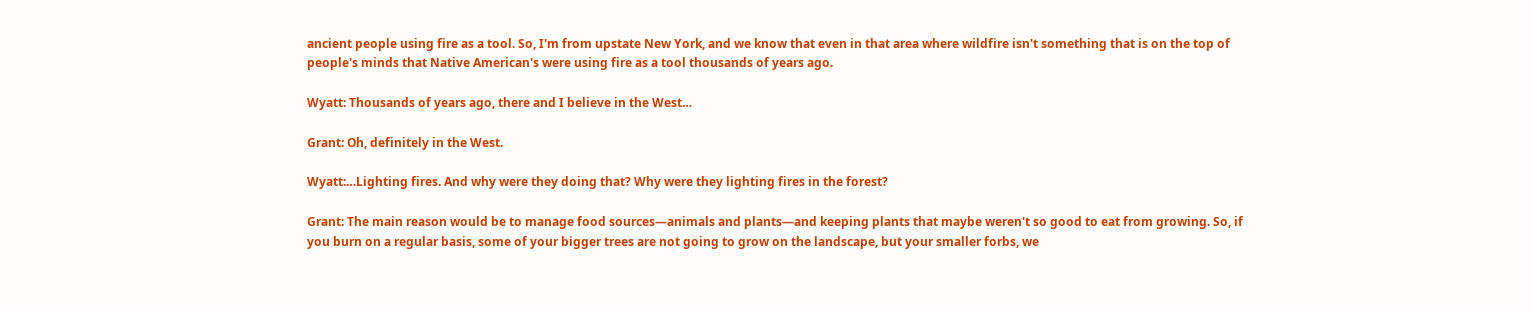ancient people using fire as a tool. So, I'm from upstate New York, and we know that even in that area where wildfire isn't something that is on the top of people's minds that Native American's were using fire as a tool thousands of years ago.

Wyatt: Thousands of years ago, there and I believe in the West…

Grant: Oh, definitely in the West.

Wyatt:…Lighting fires. And why were they doing that? Why were they lighting fires in the forest?

Grant: The main reason would be to manage food sources—animals and plants—and keeping plants that maybe weren't so good to eat from growing. So, if you burn on a regular basis, some of your bigger trees are not going to grow on the landscape, but your smaller forbs, we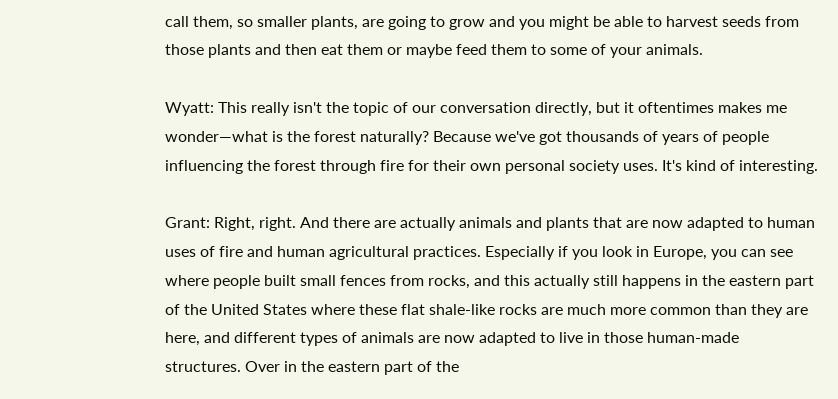call them, so smaller plants, are going to grow and you might be able to harvest seeds from those plants and then eat them or maybe feed them to some of your animals.

Wyatt: This really isn't the topic of our conversation directly, but it oftentimes makes me wonder—what is the forest naturally? Because we've got thousands of years of people influencing the forest through fire for their own personal society uses. It's kind of interesting.

Grant: Right, right. And there are actually animals and plants that are now adapted to human uses of fire and human agricultural practices. Especially if you look in Europe, you can see where people built small fences from rocks, and this actually still happens in the eastern part of the United States where these flat shale-like rocks are much more common than they are here, and different types of animals are now adapted to live in those human-made structures. Over in the eastern part of the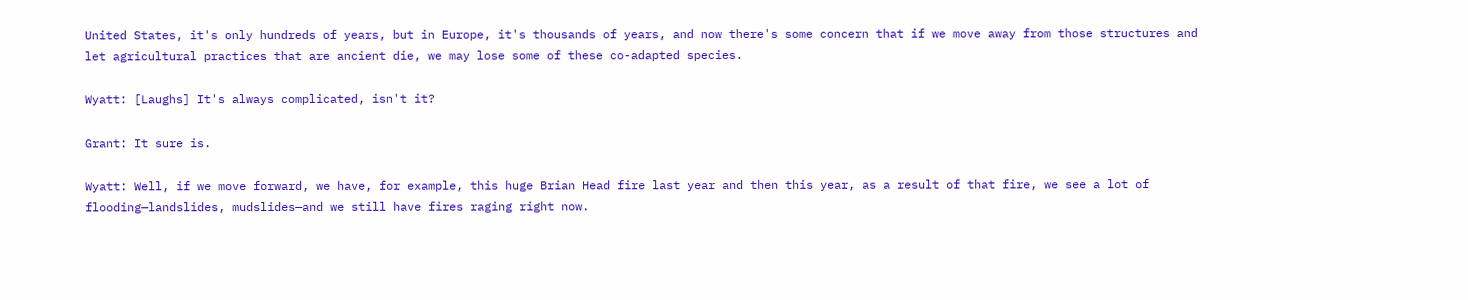United States, it's only hundreds of years, but in Europe, it's thousands of years, and now there's some concern that if we move away from those structures and let agricultural practices that are ancient die, we may lose some of these co-adapted species.

Wyatt: [Laughs] It's always complicated, isn't it?

Grant: It sure is.

Wyatt: Well, if we move forward, we have, for example, this huge Brian Head fire last year and then this year, as a result of that fire, we see a lot of flooding—landslides, mudslides—and we still have fires raging right now.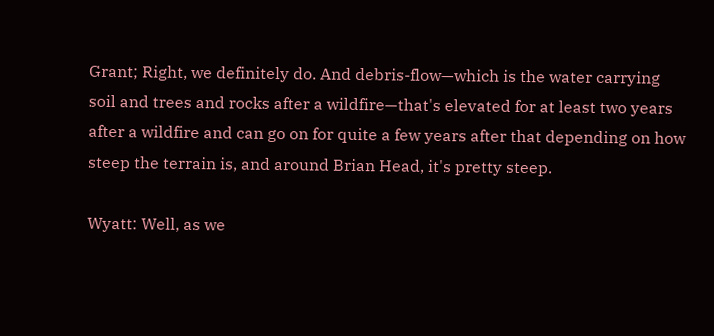Grant; Right, we definitely do. And debris-flow—which is the water carrying soil and trees and rocks after a wildfire—that's elevated for at least two years after a wildfire and can go on for quite a few years after that depending on how steep the terrain is, and around Brian Head, it's pretty steep.

Wyatt: Well, as we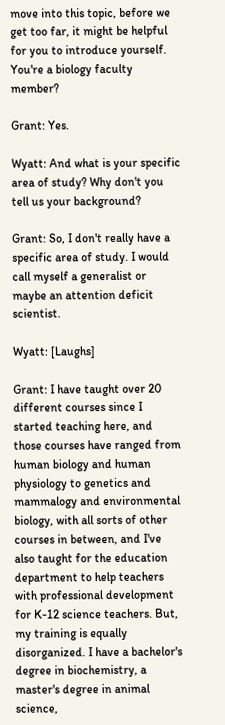move into this topic, before we get too far, it might be helpful for you to introduce yourself. You're a biology faculty member?

Grant: Yes.

Wyatt: And what is your specific area of study? Why don't you tell us your background?

Grant: So, I don't really have a specific area of study. I would call myself a generalist or maybe an attention deficit scientist.

Wyatt: [Laughs]

Grant: I have taught over 20 different courses since I started teaching here, and those courses have ranged from human biology and human physiology to genetics and mammalogy and environmental biology, with all sorts of other courses in between, and I've also taught for the education department to help teachers with professional development for K-12 science teachers. But, my training is equally disorganized. I have a bachelor's degree in biochemistry, a master's degree in animal science,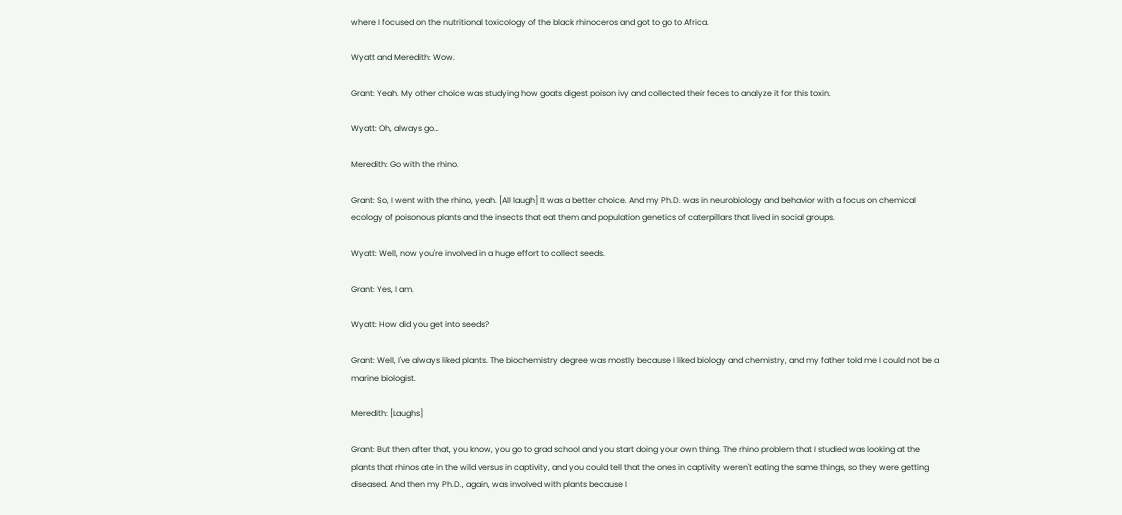where I focused on the nutritional toxicology of the black rhinoceros and got to go to Africa.

Wyatt and Meredith: Wow.

Grant: Yeah. My other choice was studying how goats digest poison ivy and collected their feces to analyze it for this toxin.

Wyatt: Oh, always go…

Meredith: Go with the rhino.

Grant: So, I went with the rhino, yeah. [All laugh] It was a better choice. And my Ph.D. was in neurobiology and behavior with a focus on chemical ecology of poisonous plants and the insects that eat them and population genetics of caterpillars that lived in social groups.

Wyatt: Well, now you're involved in a huge effort to collect seeds.

Grant: Yes, I am.

Wyatt: How did you get into seeds?

Grant: Well, I've always liked plants. The biochemistry degree was mostly because I liked biology and chemistry, and my father told me I could not be a marine biologist.

Meredith: [Laughs]

Grant: But then after that, you know, you go to grad school and you start doing your own thing. The rhino problem that I studied was looking at the plants that rhinos ate in the wild versus in captivity, and you could tell that the ones in captivity weren't eating the same things, so they were getting diseased. And then my Ph.D., again, was involved with plants because I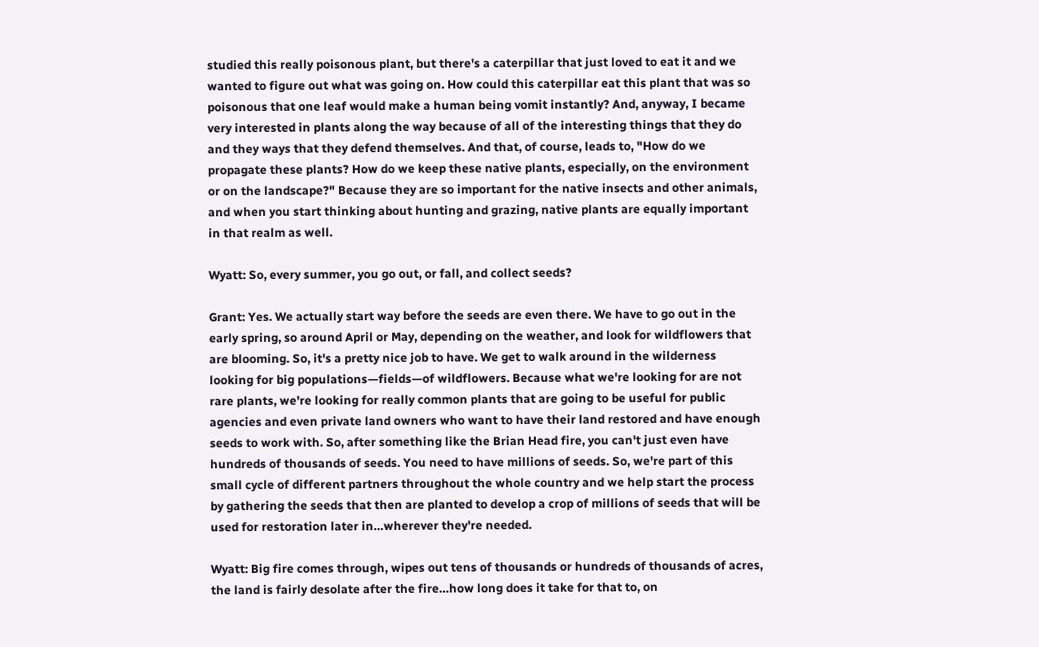studied this really poisonous plant, but there's a caterpillar that just loved to eat it and we wanted to figure out what was going on. How could this caterpillar eat this plant that was so poisonous that one leaf would make a human being vomit instantly? And, anyway, I became very interested in plants along the way because of all of the interesting things that they do and they ways that they defend themselves. And that, of course, leads to, "How do we propagate these plants? How do we keep these native plants, especially, on the environment or on the landscape?" Because they are so important for the native insects and other animals, and when you start thinking about hunting and grazing, native plants are equally important in that realm as well.

Wyatt: So, every summer, you go out, or fall, and collect seeds?

Grant: Yes. We actually start way before the seeds are even there. We have to go out in the early spring, so around April or May, depending on the weather, and look for wildflowers that are blooming. So, it's a pretty nice job to have. We get to walk around in the wilderness looking for big populations—fields—of wildflowers. Because what we're looking for are not rare plants, we're looking for really common plants that are going to be useful for public agencies and even private land owners who want to have their land restored and have enough seeds to work with. So, after something like the Brian Head fire, you can't just even have hundreds of thousands of seeds. You need to have millions of seeds. So, we're part of this small cycle of different partners throughout the whole country and we help start the process by gathering the seeds that then are planted to develop a crop of millions of seeds that will be used for restoration later in…wherever they're needed.

Wyatt: Big fire comes through, wipes out tens of thousands or hundreds of thousands of acres, the land is fairly desolate after the fire…how long does it take for that to, on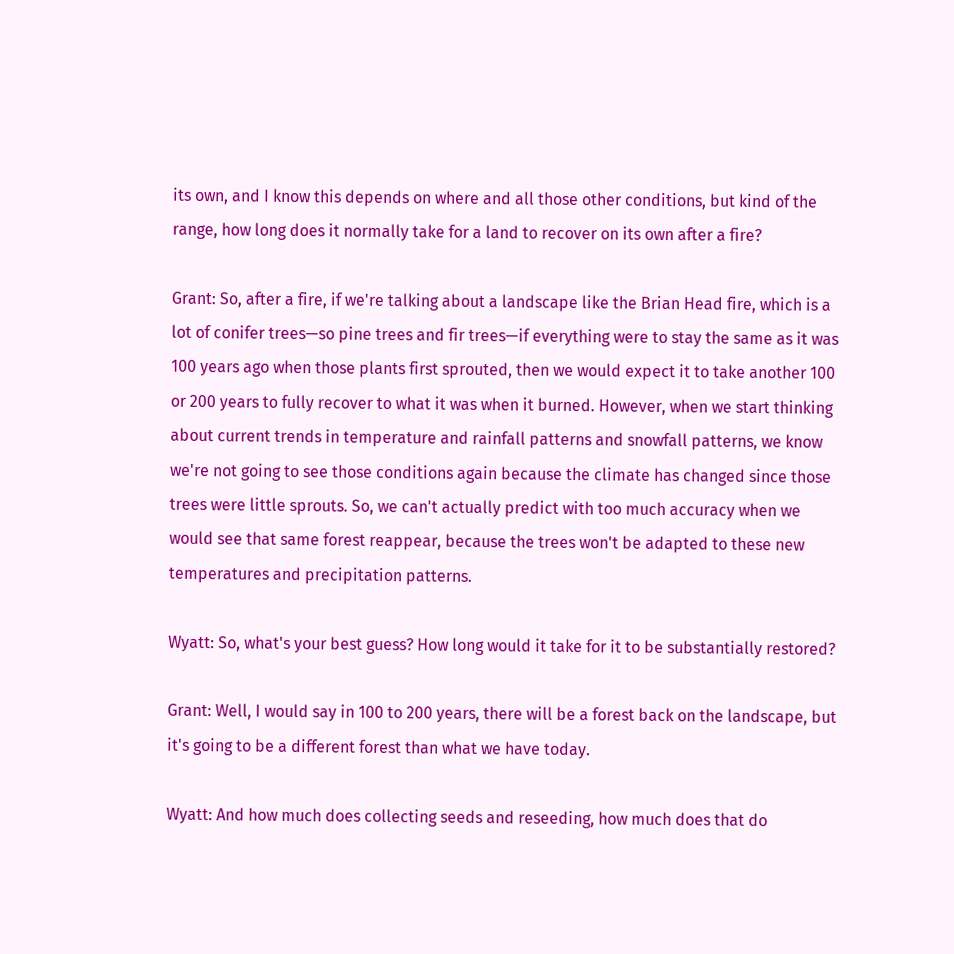its own, and I know this depends on where and all those other conditions, but kind of the range, how long does it normally take for a land to recover on its own after a fire?

Grant: So, after a fire, if we're talking about a landscape like the Brian Head fire, which is a lot of conifer trees—so pine trees and fir trees—if everything were to stay the same as it was 100 years ago when those plants first sprouted, then we would expect it to take another 100 or 200 years to fully recover to what it was when it burned. However, when we start thinking about current trends in temperature and rainfall patterns and snowfall patterns, we know we're not going to see those conditions again because the climate has changed since those trees were little sprouts. So, we can't actually predict with too much accuracy when we would see that same forest reappear, because the trees won't be adapted to these new temperatures and precipitation patterns.

Wyatt: So, what's your best guess? How long would it take for it to be substantially restored?

Grant: Well, I would say in 100 to 200 years, there will be a forest back on the landscape, but it's going to be a different forest than what we have today.

Wyatt: And how much does collecting seeds and reseeding, how much does that do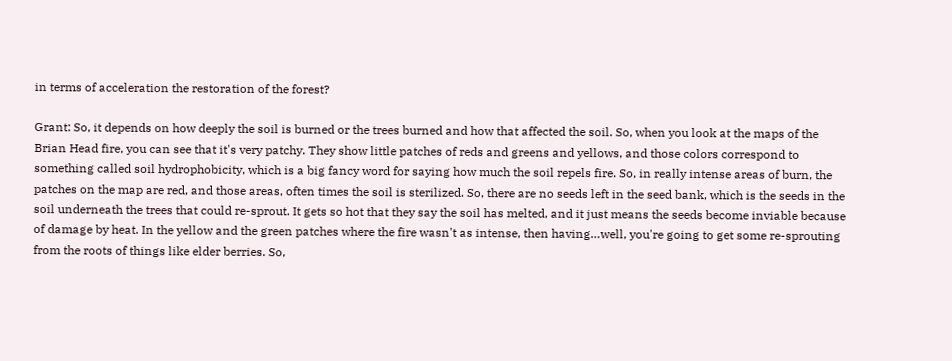in terms of acceleration the restoration of the forest?

Grant: So, it depends on how deeply the soil is burned or the trees burned and how that affected the soil. So, when you look at the maps of the Brian Head fire, you can see that it's very patchy. They show little patches of reds and greens and yellows, and those colors correspond to something called soil hydrophobicity, which is a big fancy word for saying how much the soil repels fire. So, in really intense areas of burn, the patches on the map are red, and those areas, often times the soil is sterilized. So, there are no seeds left in the seed bank, which is the seeds in the soil underneath the trees that could re-sprout. It gets so hot that they say the soil has melted, and it just means the seeds become inviable because of damage by heat. In the yellow and the green patches where the fire wasn't as intense, then having…well, you're going to get some re-sprouting from the roots of things like elder berries. So,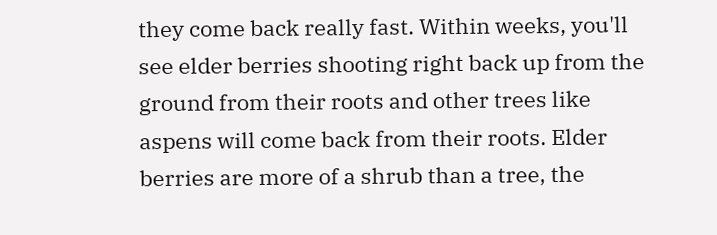they come back really fast. Within weeks, you'll see elder berries shooting right back up from the ground from their roots and other trees like aspens will come back from their roots. Elder berries are more of a shrub than a tree, the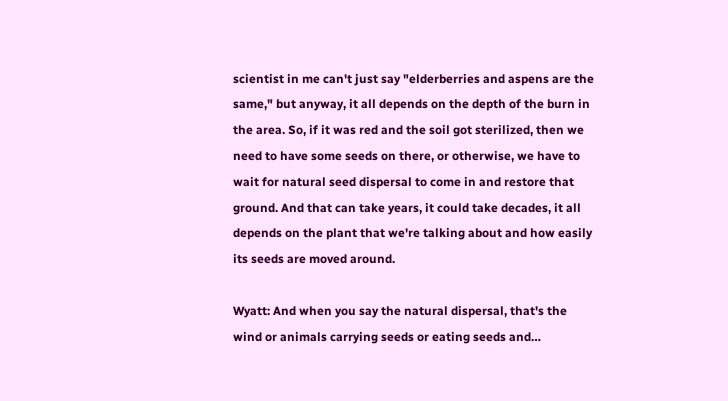scientist in me can't just say "elderberries and aspens are the same," but anyway, it all depends on the depth of the burn in the area. So, if it was red and the soil got sterilized, then we need to have some seeds on there, or otherwise, we have to wait for natural seed dispersal to come in and restore that ground. And that can take years, it could take decades, it all depends on the plant that we're talking about and how easily its seeds are moved around.

Wyatt: And when you say the natural dispersal, that's the wind or animals carrying seeds or eating seeds and…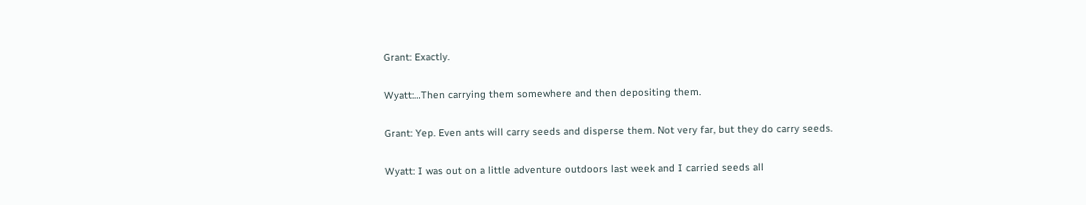Grant: Exactly.

Wyatt:…Then carrying them somewhere and then depositing them.

Grant: Yep. Even ants will carry seeds and disperse them. Not very far, but they do carry seeds.

Wyatt: I was out on a little adventure outdoors last week and I carried seeds all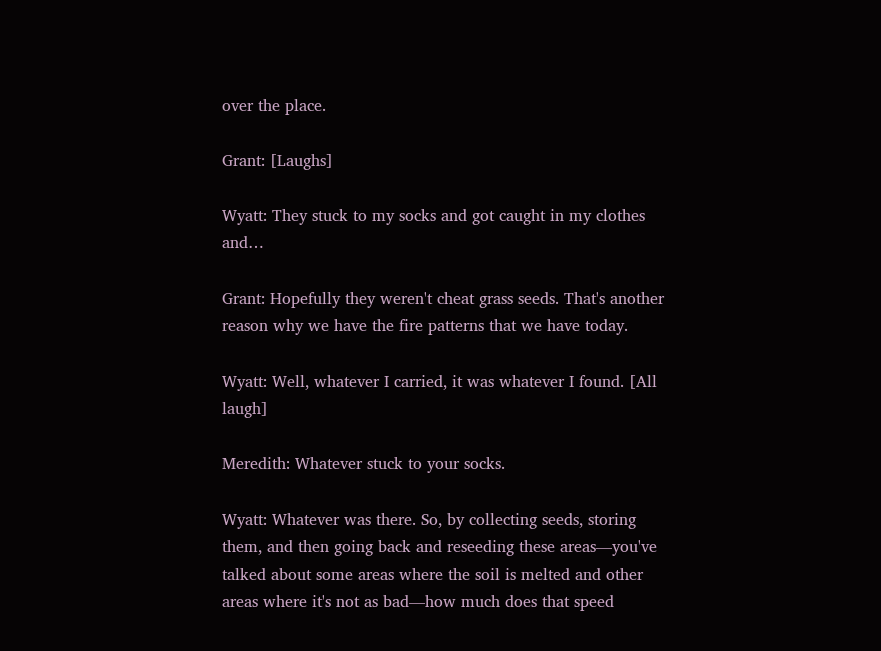over the place.

Grant: [Laughs]

Wyatt: They stuck to my socks and got caught in my clothes and…

Grant: Hopefully they weren't cheat grass seeds. That's another reason why we have the fire patterns that we have today.

Wyatt: Well, whatever I carried, it was whatever I found. [All laugh]

Meredith: Whatever stuck to your socks.

Wyatt: Whatever was there. So, by collecting seeds, storing them, and then going back and reseeding these areas—you've talked about some areas where the soil is melted and other areas where it's not as bad—how much does that speed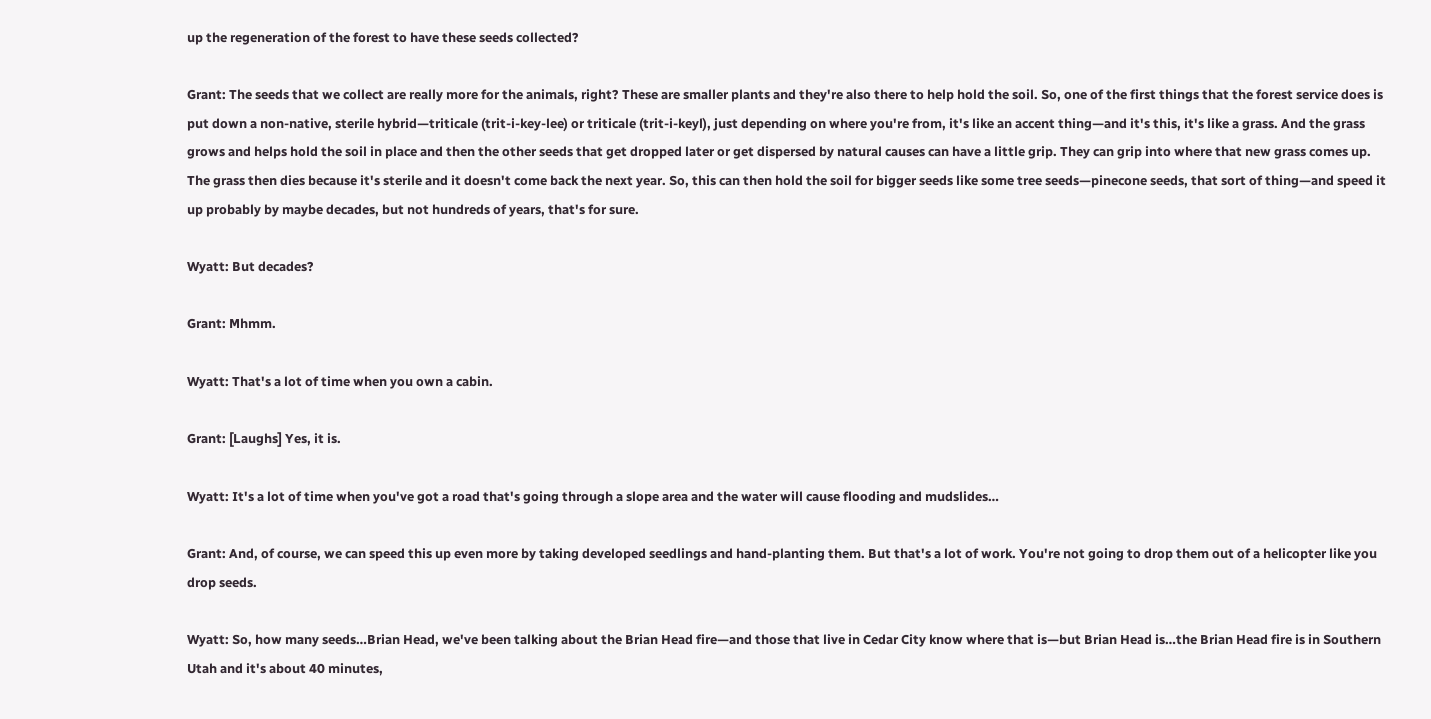up the regeneration of the forest to have these seeds collected?

Grant: The seeds that we collect are really more for the animals, right? These are smaller plants and they're also there to help hold the soil. So, one of the first things that the forest service does is put down a non-native, sterile hybrid—triticale (trit-i-key-lee) or triticale (trit-i-keyl), just depending on where you're from, it's like an accent thing—and it's this, it's like a grass. And the grass grows and helps hold the soil in place and then the other seeds that get dropped later or get dispersed by natural causes can have a little grip. They can grip into where that new grass comes up. The grass then dies because it's sterile and it doesn't come back the next year. So, this can then hold the soil for bigger seeds like some tree seeds—pinecone seeds, that sort of thing—and speed it up probably by maybe decades, but not hundreds of years, that's for sure.

Wyatt: But decades?

Grant: Mhmm.

Wyatt: That's a lot of time when you own a cabin.

Grant: [Laughs] Yes, it is.

Wyatt: It's a lot of time when you've got a road that's going through a slope area and the water will cause flooding and mudslides…

Grant: And, of course, we can speed this up even more by taking developed seedlings and hand-planting them. But that's a lot of work. You're not going to drop them out of a helicopter like you drop seeds.

Wyatt: So, how many seeds…Brian Head, we've been talking about the Brian Head fire—and those that live in Cedar City know where that is—but Brian Head is…the Brian Head fire is in Southern Utah and it's about 40 minutes,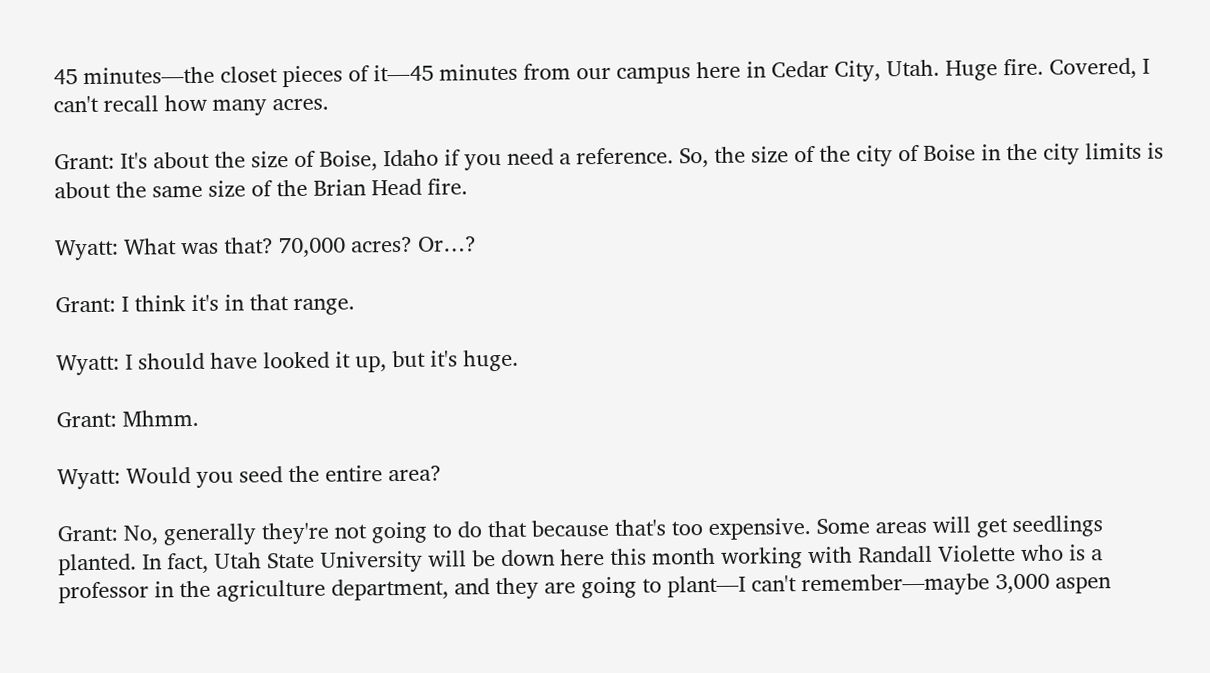45 minutes—the closet pieces of it—45 minutes from our campus here in Cedar City, Utah. Huge fire. Covered, I can't recall how many acres.

Grant: It's about the size of Boise, Idaho if you need a reference. So, the size of the city of Boise in the city limits is about the same size of the Brian Head fire.

Wyatt: What was that? 70,000 acres? Or…?

Grant: I think it's in that range.

Wyatt: I should have looked it up, but it's huge.

Grant: Mhmm.

Wyatt: Would you seed the entire area?

Grant: No, generally they're not going to do that because that's too expensive. Some areas will get seedlings planted. In fact, Utah State University will be down here this month working with Randall Violette who is a professor in the agriculture department, and they are going to plant—I can't remember—maybe 3,000 aspen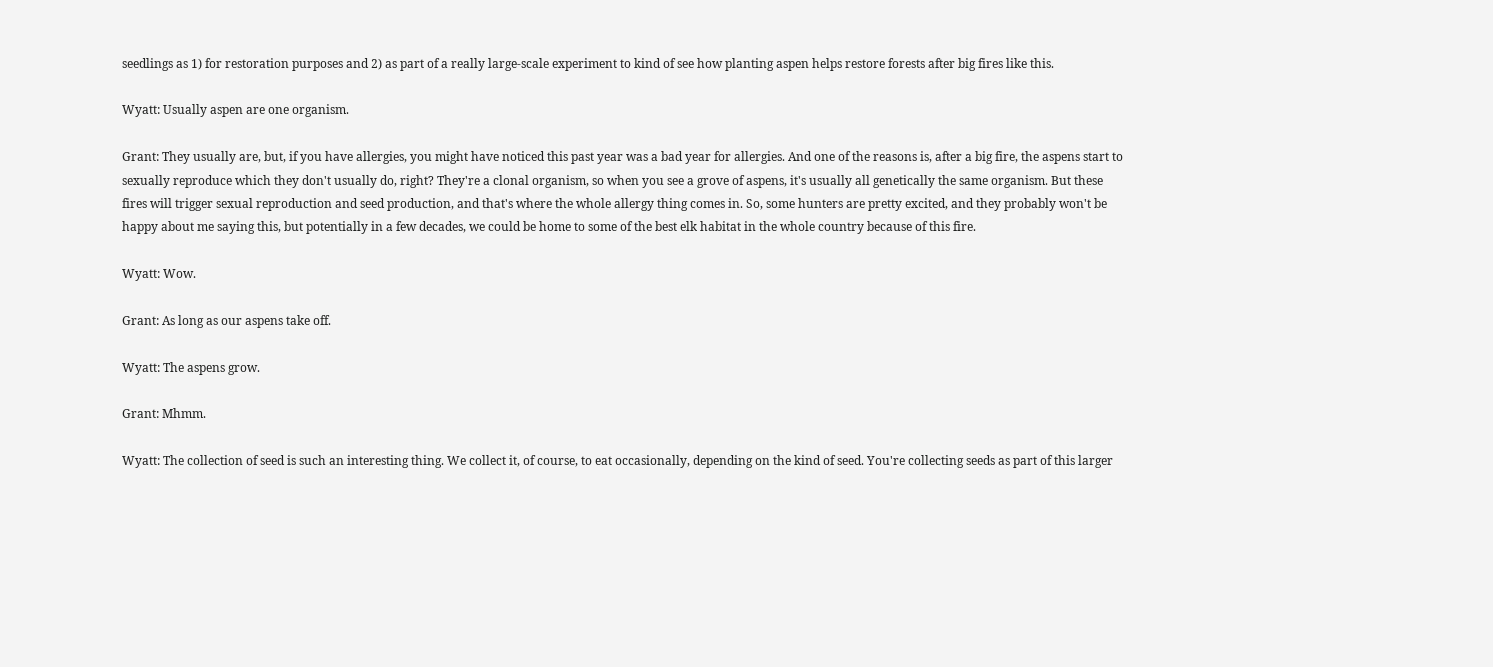seedlings as 1) for restoration purposes and 2) as part of a really large-scale experiment to kind of see how planting aspen helps restore forests after big fires like this.

Wyatt: Usually aspen are one organism.

Grant: They usually are, but, if you have allergies, you might have noticed this past year was a bad year for allergies. And one of the reasons is, after a big fire, the aspens start to sexually reproduce which they don't usually do, right? They're a clonal organism, so when you see a grove of aspens, it's usually all genetically the same organism. But these fires will trigger sexual reproduction and seed production, and that's where the whole allergy thing comes in. So, some hunters are pretty excited, and they probably won't be happy about me saying this, but potentially in a few decades, we could be home to some of the best elk habitat in the whole country because of this fire.

Wyatt: Wow.

Grant: As long as our aspens take off.

Wyatt: The aspens grow.

Grant: Mhmm.

Wyatt: The collection of seed is such an interesting thing. We collect it, of course, to eat occasionally, depending on the kind of seed. You're collecting seeds as part of this larger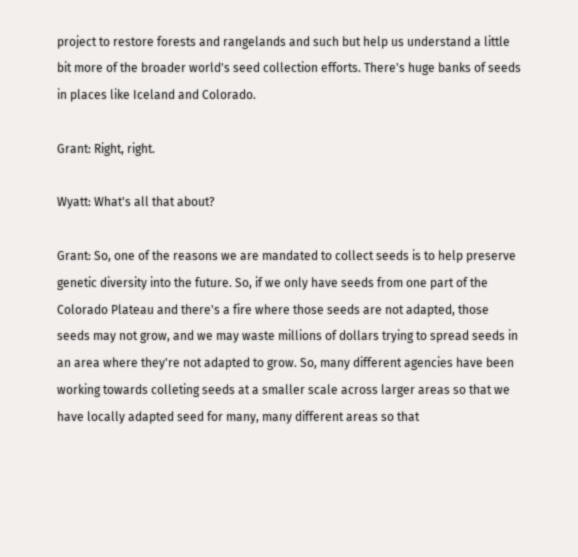project to restore forests and rangelands and such but help us understand a little bit more of the broader world's seed collection efforts. There's huge banks of seeds in places like Iceland and Colorado.

Grant: Right, right.

Wyatt: What's all that about?

Grant: So, one of the reasons we are mandated to collect seeds is to help preserve genetic diversity into the future. So, if we only have seeds from one part of the Colorado Plateau and there's a fire where those seeds are not adapted, those seeds may not grow, and we may waste millions of dollars trying to spread seeds in an area where they're not adapted to grow. So, many different agencies have been working towards colleting seeds at a smaller scale across larger areas so that we have locally adapted seed for many, many different areas so that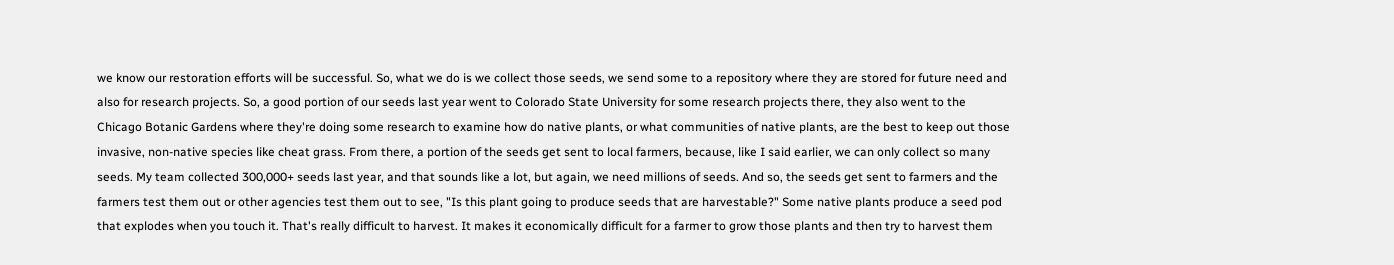we know our restoration efforts will be successful. So, what we do is we collect those seeds, we send some to a repository where they are stored for future need and also for research projects. So, a good portion of our seeds last year went to Colorado State University for some research projects there, they also went to the Chicago Botanic Gardens where they're doing some research to examine how do native plants, or what communities of native plants, are the best to keep out those invasive, non-native species like cheat grass. From there, a portion of the seeds get sent to local farmers, because, like I said earlier, we can only collect so many seeds. My team collected 300,000+ seeds last year, and that sounds like a lot, but again, we need millions of seeds. And so, the seeds get sent to farmers and the farmers test them out or other agencies test them out to see, "Is this plant going to produce seeds that are harvestable?" Some native plants produce a seed pod that explodes when you touch it. That's really difficult to harvest. It makes it economically difficult for a farmer to grow those plants and then try to harvest them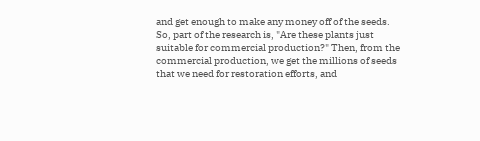and get enough to make any money off of the seeds. So, part of the research is, "Are these plants just suitable for commercial production?" Then, from the commercial production, we get the millions of seeds that we need for restoration efforts, and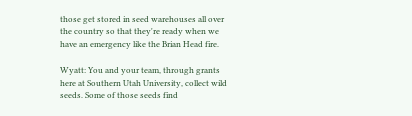those get stored in seed warehouses all over the country so that they're ready when we have an emergency like the Brian Head fire.

Wyatt: You and your team, through grants here at Southern Utah University, collect wild seeds. Some of those seeds find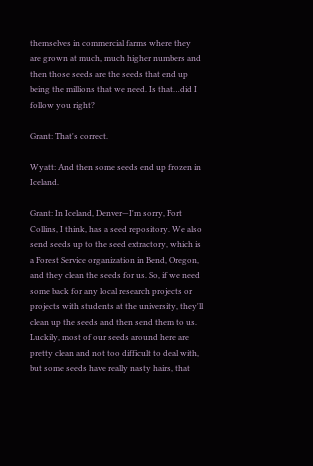themselves in commercial farms where they are grown at much, much higher numbers and then those seeds are the seeds that end up being the millions that we need. Is that…did I follow you right?

Grant: That's correct.

Wyatt: And then some seeds end up frozen in Iceland.

Grant: In Iceland, Denver—I'm sorry, Fort Collins, I think, has a seed repository. We also send seeds up to the seed extractory, which is a Forest Service organization in Bend, Oregon, and they clean the seeds for us. So, if we need some back for any local research projects or projects with students at the university, they'll clean up the seeds and then send them to us. Luckily, most of our seeds around here are pretty clean and not too difficult to deal with, but some seeds have really nasty hairs, that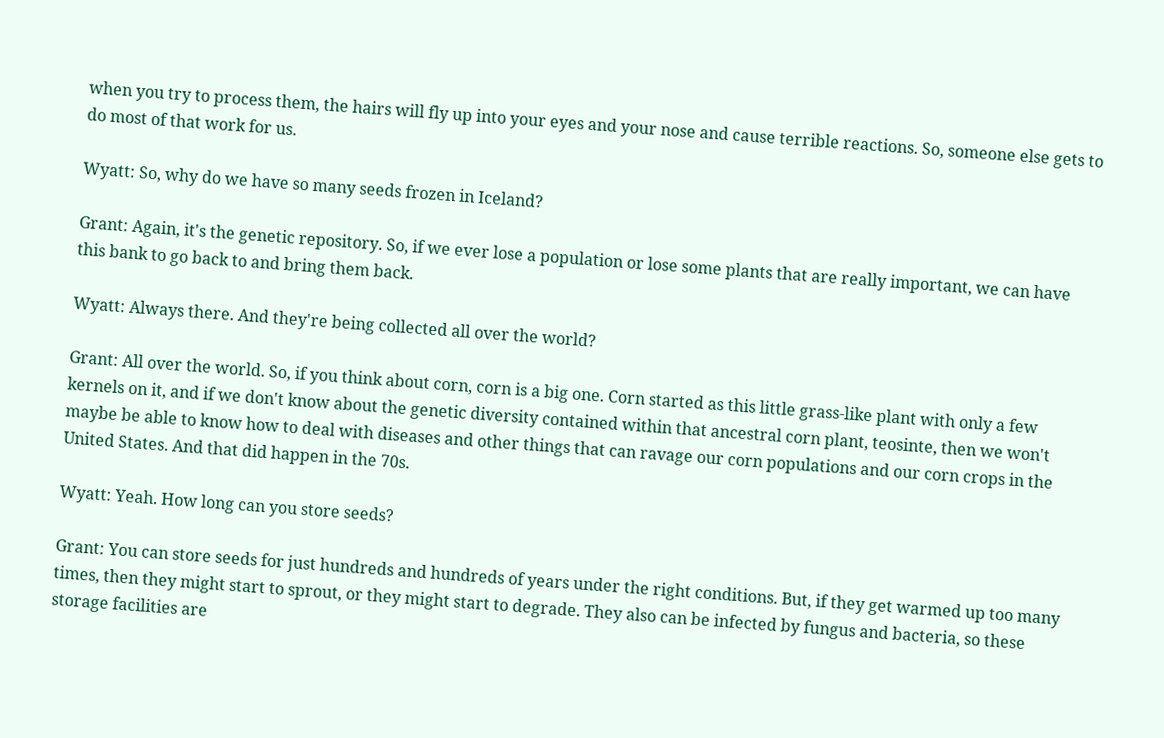when you try to process them, the hairs will fly up into your eyes and your nose and cause terrible reactions. So, someone else gets to do most of that work for us.

Wyatt: So, why do we have so many seeds frozen in Iceland?

Grant: Again, it's the genetic repository. So, if we ever lose a population or lose some plants that are really important, we can have this bank to go back to and bring them back.

Wyatt: Always there. And they're being collected all over the world?

Grant: All over the world. So, if you think about corn, corn is a big one. Corn started as this little grass-like plant with only a few kernels on it, and if we don't know about the genetic diversity contained within that ancestral corn plant, teosinte, then we won't maybe be able to know how to deal with diseases and other things that can ravage our corn populations and our corn crops in the United States. And that did happen in the 70s.

Wyatt: Yeah. How long can you store seeds?

Grant: You can store seeds for just hundreds and hundreds of years under the right conditions. But, if they get warmed up too many times, then they might start to sprout, or they might start to degrade. They also can be infected by fungus and bacteria, so these storage facilities are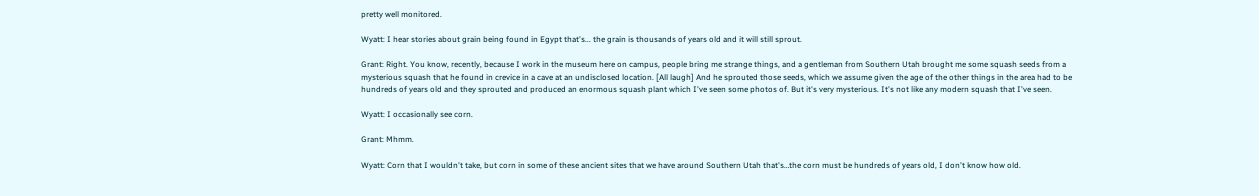pretty well monitored.

Wyatt: I hear stories about grain being found in Egypt that's... the grain is thousands of years old and it will still sprout.

Grant: Right. You know, recently, because I work in the museum here on campus, people bring me strange things, and a gentleman from Southern Utah brought me some squash seeds from a mysterious squash that he found in crevice in a cave at an undisclosed location. [All laugh] And he sprouted those seeds, which we assume given the age of the other things in the area had to be hundreds of years old and they sprouted and produced an enormous squash plant which I've seen some photos of. But it's very mysterious. It's not like any modern squash that I've seen.

Wyatt: I occasionally see corn.

Grant: Mhmm.

Wyatt: Corn that I wouldn't take, but corn in some of these ancient sites that we have around Southern Utah that's…the corn must be hundreds of years old, I don't know how old.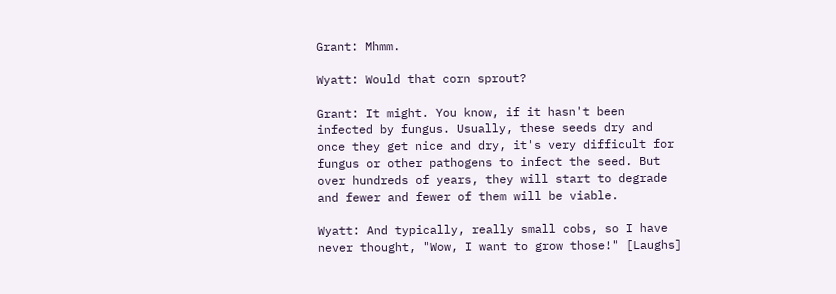Grant: Mhmm.

Wyatt: Would that corn sprout?

Grant: It might. You know, if it hasn't been infected by fungus. Usually, these seeds dry and once they get nice and dry, it's very difficult for fungus or other pathogens to infect the seed. But over hundreds of years, they will start to degrade and fewer and fewer of them will be viable.

Wyatt: And typically, really small cobs, so I have never thought, "Wow, I want to grow those!" [Laughs]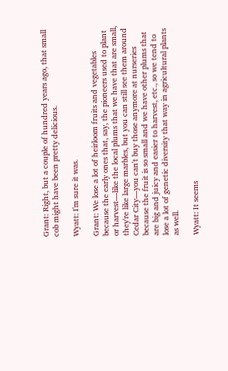Grant: Right, but a couple of hundred years ago, that small cob might have been pretty delicious.

Wyatt: I'm sure it was.

Grant: We lose a lot of heirloom fruits and vegetables because the early ones that, say, the pioneers used to plant or harvest—like the local plums that we have that are small, they're like large marbles, but you can still see them around Cedar City—you can't buy those anymore at nurseries because the fruit is so small and we have other plums that are big and juicy and easier to harvest, etc., so we tend to lose a lot of genetic diversity that way in agricultural plants as well.

Wyatt: It seems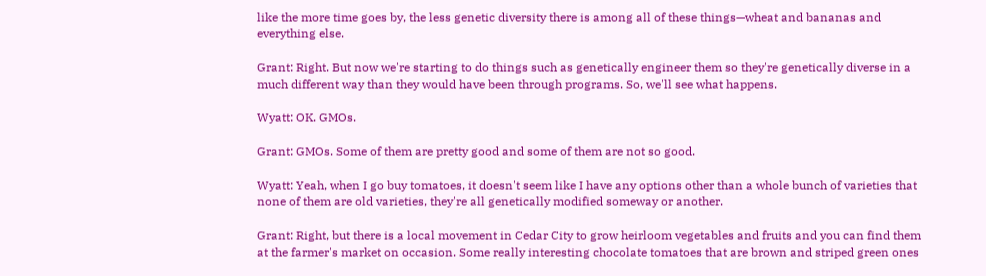like the more time goes by, the less genetic diversity there is among all of these things—wheat and bananas and everything else.

Grant: Right. But now we're starting to do things such as genetically engineer them so they're genetically diverse in a much different way than they would have been through programs. So, we'll see what happens.

Wyatt: OK. GMOs.

Grant: GMOs. Some of them are pretty good and some of them are not so good.

Wyatt: Yeah, when I go buy tomatoes, it doesn't seem like I have any options other than a whole bunch of varieties that none of them are old varieties, they're all genetically modified someway or another.

Grant: Right, but there is a local movement in Cedar City to grow heirloom vegetables and fruits and you can find them at the farmer's market on occasion. Some really interesting chocolate tomatoes that are brown and striped green ones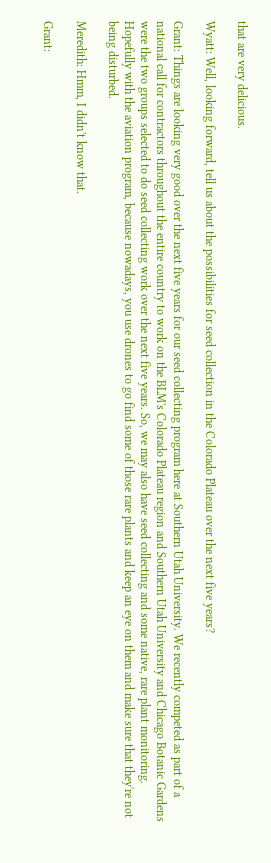that are very delicious.

Wyatt: Well, looking forward, tell us about the possibilities for seed collection in the Colorado Plateau over the next five years?

Grant: Things are looking very good over the next five years for our seed collecting program here at Southern Utah University. We recently competed as part of a national call for contractors throughout the entire country to work on the BLM's Colorado Plateau region and Southern Utah University and Chicago Botanic Gardens were the two groups selected to do seed collecting work over the next five years. So, we may also have seed collecting and some native, rare plant monitoring. Hopefully with the aviation program, because nowadays, you use drones to go find some of those rare plants and keep an eye on them and make sure that they're not being disturbed.

Meredith: Hmm, I didn't know that.

Grant: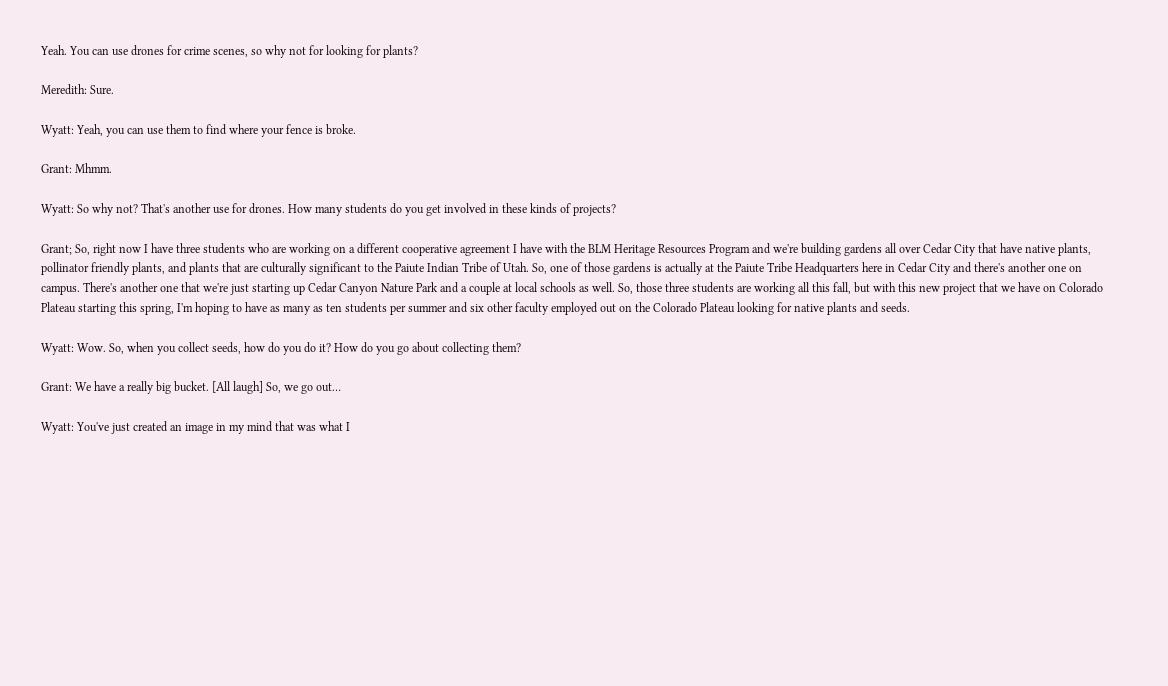Yeah. You can use drones for crime scenes, so why not for looking for plants?

Meredith: Sure.

Wyatt: Yeah, you can use them to find where your fence is broke.

Grant: Mhmm.

Wyatt: So why not? That's another use for drones. How many students do you get involved in these kinds of projects?

Grant; So, right now I have three students who are working on a different cooperative agreement I have with the BLM Heritage Resources Program and we're building gardens all over Cedar City that have native plants, pollinator friendly plants, and plants that are culturally significant to the Paiute Indian Tribe of Utah. So, one of those gardens is actually at the Paiute Tribe Headquarters here in Cedar City and there's another one on campus. There's another one that we're just starting up Cedar Canyon Nature Park and a couple at local schools as well. So, those three students are working all this fall, but with this new project that we have on Colorado Plateau starting this spring, I'm hoping to have as many as ten students per summer and six other faculty employed out on the Colorado Plateau looking for native plants and seeds.

Wyatt: Wow. So, when you collect seeds, how do you do it? How do you go about collecting them?

Grant: We have a really big bucket. [All laugh] So, we go out…

Wyatt: You've just created an image in my mind that was what I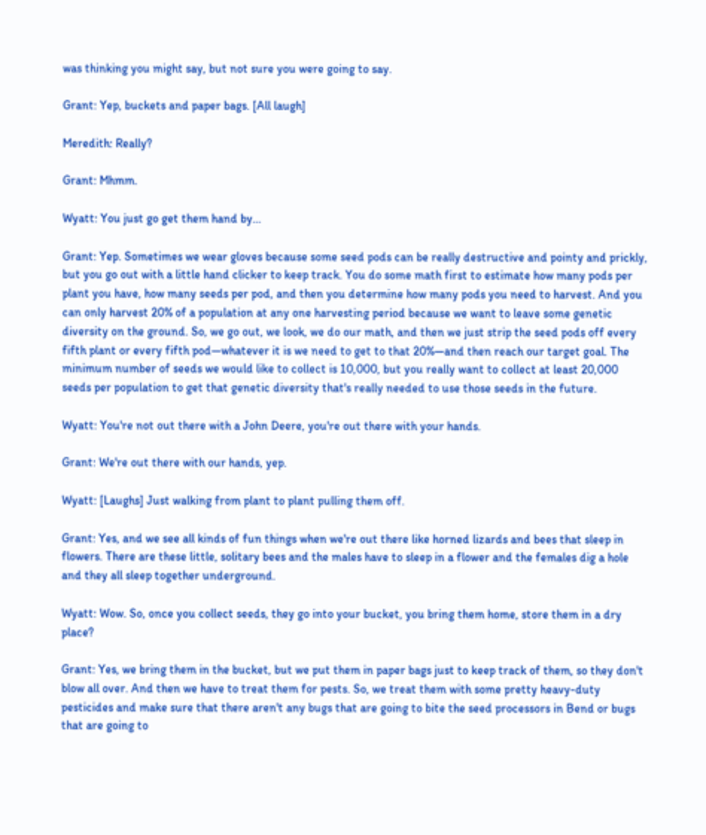was thinking you might say, but not sure you were going to say.

Grant: Yep, buckets and paper bags. [All laugh]

Meredith: Really?

Grant: Mhmm.

Wyatt: You just go get them hand by…

Grant: Yep. Sometimes we wear gloves because some seed pods can be really destructive and pointy and prickly, but you go out with a little hand clicker to keep track. You do some math first to estimate how many pods per plant you have, how many seeds per pod, and then you determine how many pods you need to harvest. And you can only harvest 20% of a population at any one harvesting period because we want to leave some genetic diversity on the ground. So, we go out, we look, we do our math, and then we just strip the seed pods off every fifth plant or every fifth pod—whatever it is we need to get to that 20%—and then reach our target goal. The minimum number of seeds we would like to collect is 10,000, but you really want to collect at least 20,000 seeds per population to get that genetic diversity that's really needed to use those seeds in the future.

Wyatt: You're not out there with a John Deere, you're out there with your hands.

Grant: We're out there with our hands, yep.

Wyatt: [Laughs] Just walking from plant to plant pulling them off.

Grant: Yes, and we see all kinds of fun things when we're out there like horned lizards and bees that sleep in flowers. There are these little, solitary bees and the males have to sleep in a flower and the females dig a hole and they all sleep together underground.

Wyatt: Wow. So, once you collect seeds, they go into your bucket, you bring them home, store them in a dry place?

Grant: Yes, we bring them in the bucket, but we put them in paper bags just to keep track of them, so they don't blow all over. And then we have to treat them for pests. So, we treat them with some pretty heavy-duty pesticides and make sure that there aren't any bugs that are going to bite the seed processors in Bend or bugs that are going to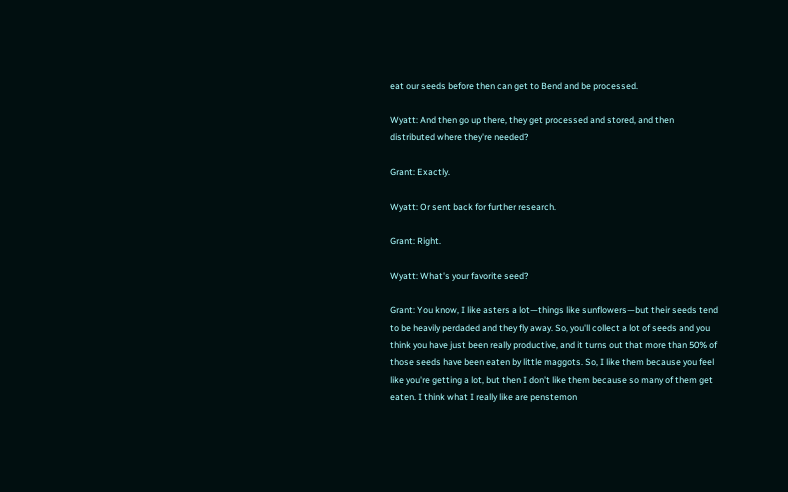eat our seeds before then can get to Bend and be processed.

Wyatt: And then go up there, they get processed and stored, and then distributed where they're needed?

Grant: Exactly.

Wyatt: Or sent back for further research.

Grant: Right.

Wyatt: What's your favorite seed?

Grant: You know, I like asters a lot—things like sunflowers—but their seeds tend to be heavily perdaded and they fly away. So, you'll collect a lot of seeds and you think you have just been really productive, and it turns out that more than 50% of those seeds have been eaten by little maggots. So, I like them because you feel like you're getting a lot, but then I don't like them because so many of them get eaten. I think what I really like are penstemon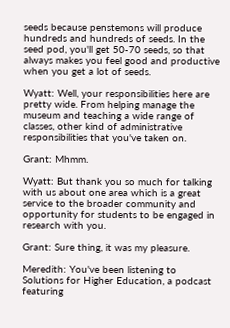seeds because penstemons will produce hundreds and hundreds of seeds. In the seed pod, you'll get 50-70 seeds, so that always makes you feel good and productive when you get a lot of seeds.

Wyatt: Well, your responsibilities here are pretty wide. From helping manage the museum and teaching a wide range of classes, other kind of administrative responsibilities that you've taken on.

Grant: Mhmm.

Wyatt: But thank you so much for talking with us about one area which is a great service to the broader community and opportunity for students to be engaged in research with you.

Grant: Sure thing, it was my pleasure.

Meredith: You've been listening to Solutions for Higher Education, a podcast featuring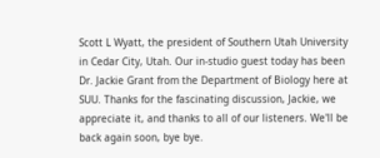Scott L Wyatt, the president of Southern Utah University in Cedar City, Utah. Our in-studio guest today has been Dr. Jackie Grant from the Department of Biology here at SUU. Thanks for the fascinating discussion, Jackie, we appreciate it, and thanks to all of our listeners. We'll be back again soon, bye bye.